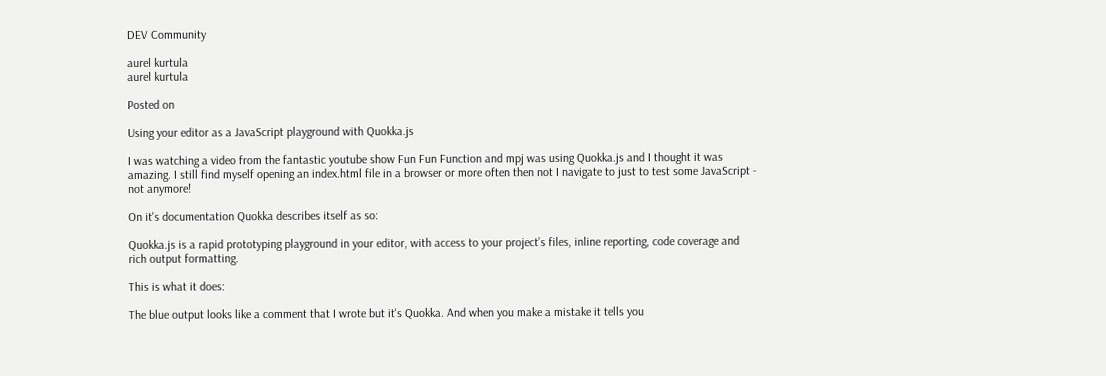DEV Community

aurel kurtula
aurel kurtula

Posted on

Using your editor as a JavaScript playground with Quokka.js

I was watching a video from the fantastic youtube show Fun Fun Function and mpj was using Quokka.js and I thought it was amazing. I still find myself opening an index.html file in a browser or more often then not I navigate to just to test some JavaScript - not anymore!

On it's documentation Quokka describes itself as so:

Quokka.js is a rapid prototyping playground in your editor, with access to your project’s files, inline reporting, code coverage and rich output formatting.

This is what it does:

The blue output looks like a comment that I wrote but it's Quokka. And when you make a mistake it tells you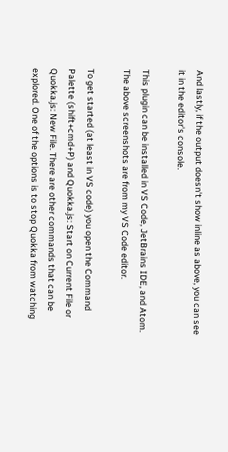And lastly, if the output doesn't show inline as above, you can see it in the editor's console.

This plugin can be installed in VS Code, JetBrains IDE, and Atom. The above screenshots are from my VS Code editor.

To get started (at least in VS code) you open the Command Palette (shift+cmd+P) and Quokka.js: Start on Current File or Quokka.js: New File. There are other commands that can be explored. One of the options is to stop Quokka from watching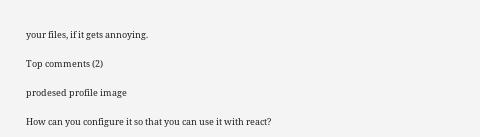your files, if it gets annoying.

Top comments (2)

prodesed profile image

How can you configure it so that you can use it with react?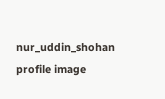nur_uddin_shohan profile image